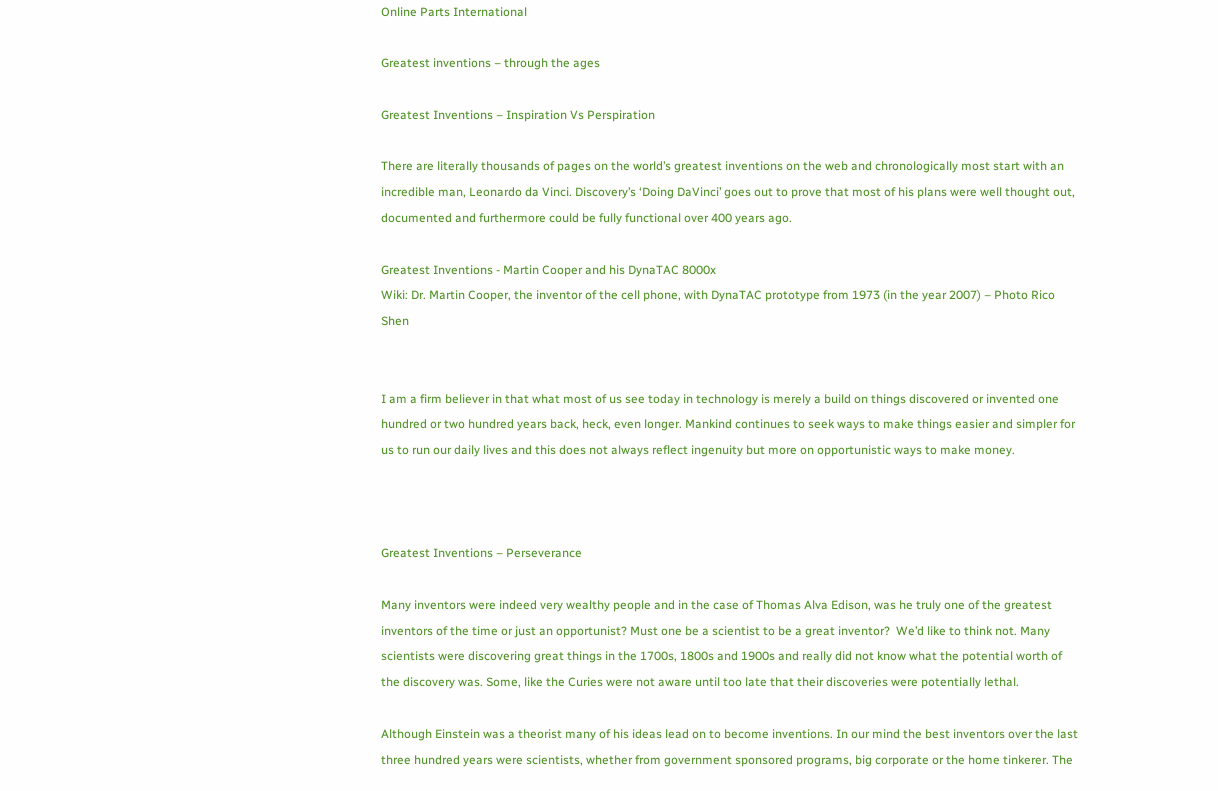Online Parts International

Greatest inventions – through the ages

Greatest Inventions – Inspiration Vs Perspiration

There are literally thousands of pages on the world’s greatest inventions on the web and chronologically most start with an incredible man, Leonardo da Vinci. Discovery’s ‘Doing DaVinci’ goes out to prove that most of his plans were well thought out, documented and furthermore could be fully functional over 400 years ago.

Greatest Inventions - Martin Cooper and his DynaTAC 8000x
Wiki: Dr. Martin Cooper, the inventor of the cell phone, with DynaTAC prototype from 1973 (in the year 2007) – Photo Rico Shen


I am a firm believer in that what most of us see today in technology is merely a build on things discovered or invented one hundred or two hundred years back, heck, even longer. Mankind continues to seek ways to make things easier and simpler for us to run our daily lives and this does not always reflect ingenuity but more on opportunistic ways to make money.



Greatest Inventions – Perseverance

Many inventors were indeed very wealthy people and in the case of Thomas Alva Edison, was he truly one of the greatest inventors of the time or just an opportunist? Must one be a scientist to be a great inventor?  We’d like to think not. Many scientists were discovering great things in the 1700s, 1800s and 1900s and really did not know what the potential worth of the discovery was. Some, like the Curies were not aware until too late that their discoveries were potentially lethal.

Although Einstein was a theorist many of his ideas lead on to become inventions. In our mind the best inventors over the last three hundred years were scientists, whether from government sponsored programs, big corporate or the home tinkerer. The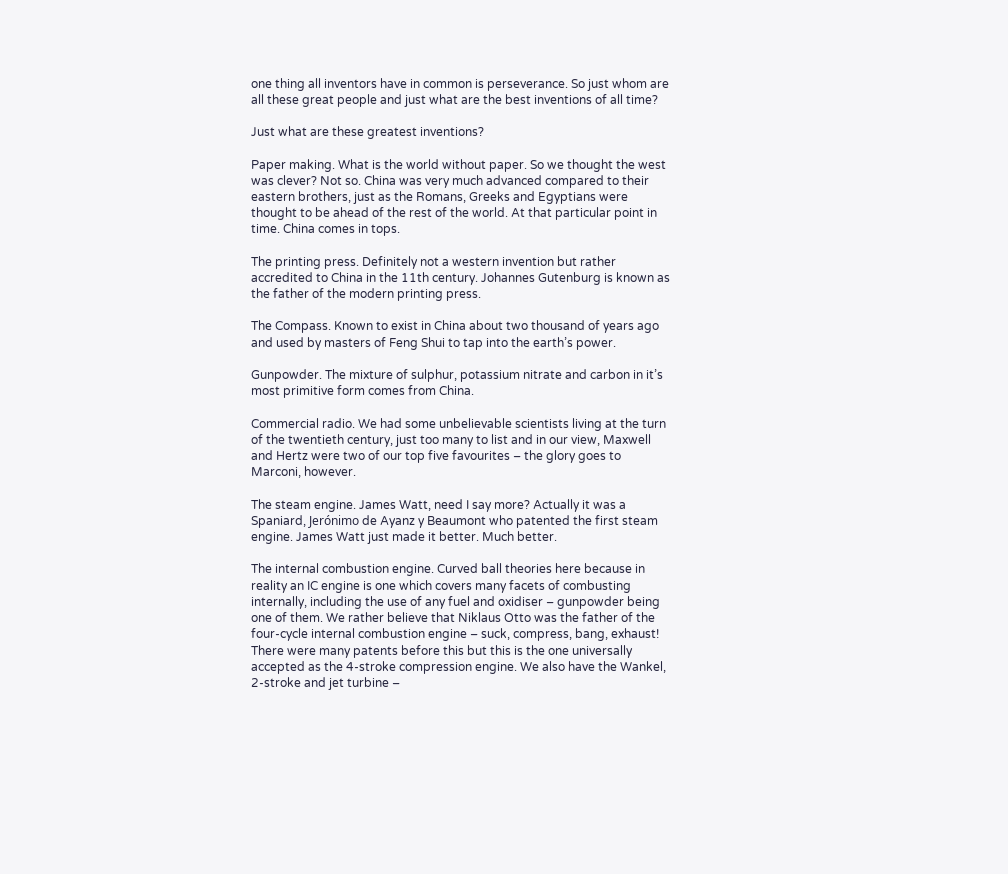one thing all inventors have in common is perseverance. So just whom are all these great people and just what are the best inventions of all time?

Just what are these greatest inventions?

Paper making. What is the world without paper. So we thought the west was clever? Not so. China was very much advanced compared to their eastern brothers, just as the Romans, Greeks and Egyptians were thought to be ahead of the rest of the world. At that particular point in time. China comes in tops.

The printing press. Definitely not a western invention but rather accredited to China in the 11th century. Johannes Gutenburg is known as the father of the modern printing press.

The Compass. Known to exist in China about two thousand of years ago and used by masters of Feng Shui to tap into the earth’s power.

Gunpowder. The mixture of sulphur, potassium nitrate and carbon in it’s most primitive form comes from China.

Commercial radio. We had some unbelievable scientists living at the turn of the twentieth century, just too many to list and in our view, Maxwell and Hertz were two of our top five favourites – the glory goes to Marconi, however.

The steam engine. James Watt, need I say more? Actually it was a Spaniard, Jerónimo de Ayanz y Beaumont who patented the first steam engine. James Watt just made it better. Much better.

The internal combustion engine. Curved ball theories here because in reality an IC engine is one which covers many facets of combusting internally, including the use of any fuel and oxidiser – gunpowder being one of them. We rather believe that Niklaus Otto was the father of the four-cycle internal combustion engine – suck, compress, bang, exhaust! There were many patents before this but this is the one universally accepted as the 4-stroke compression engine. We also have the Wankel, 2-stroke and jet turbine –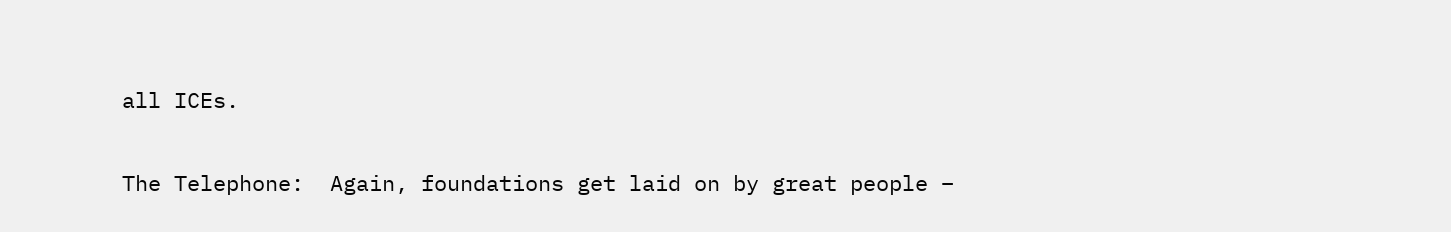all ICEs.

The Telephone:  Again, foundations get laid on by great people –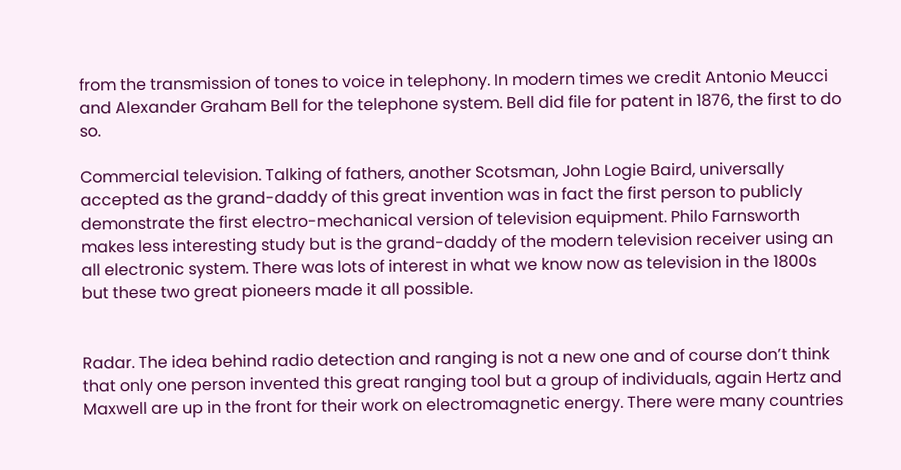from the transmission of tones to voice in telephony. In modern times we credit Antonio Meucci and Alexander Graham Bell for the telephone system. Bell did file for patent in 1876, the first to do so.

Commercial television. Talking of fathers, another Scotsman, John Logie Baird, universally accepted as the grand-daddy of this great invention was in fact the first person to publicly demonstrate the first electro-mechanical version of television equipment. Philo Farnsworth makes less interesting study but is the grand-daddy of the modern television receiver using an all electronic system. There was lots of interest in what we know now as television in the 1800s but these two great pioneers made it all possible.


Radar. The idea behind radio detection and ranging is not a new one and of course don’t think that only one person invented this great ranging tool but a group of individuals, again Hertz and Maxwell are up in the front for their work on electromagnetic energy. There were many countries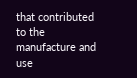that contributed to the manufacture and use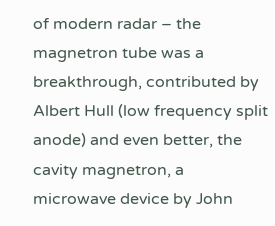of modern radar – the magnetron tube was a breakthrough, contributed by Albert Hull (low frequency split anode) and even better, the cavity magnetron, a microwave device by John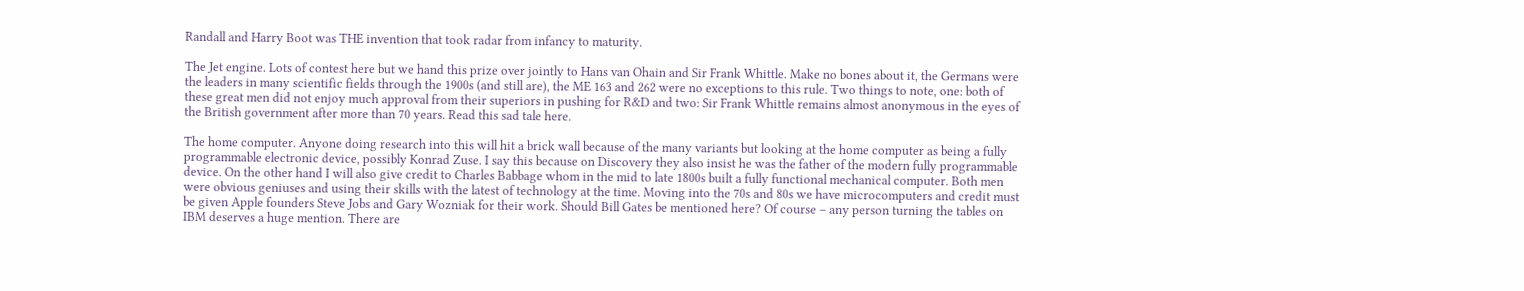Randall and Harry Boot was THE invention that took radar from infancy to maturity.

The Jet engine. Lots of contest here but we hand this prize over jointly to Hans van Ohain and Sir Frank Whittle. Make no bones about it, the Germans were the leaders in many scientific fields through the 1900s (and still are), the ME 163 and 262 were no exceptions to this rule. Two things to note, one: both of these great men did not enjoy much approval from their superiors in pushing for R&D and two: Sir Frank Whittle remains almost anonymous in the eyes of the British government after more than 70 years. Read this sad tale here.

The home computer. Anyone doing research into this will hit a brick wall because of the many variants but looking at the home computer as being a fully programmable electronic device, possibly Konrad Zuse. I say this because on Discovery they also insist he was the father of the modern fully programmable device. On the other hand I will also give credit to Charles Babbage whom in the mid to late 1800s built a fully functional mechanical computer. Both men were obvious geniuses and using their skills with the latest of technology at the time. Moving into the 70s and 80s we have microcomputers and credit must be given Apple founders Steve Jobs and Gary Wozniak for their work. Should Bill Gates be mentioned here? Of course – any person turning the tables on IBM deserves a huge mention. There are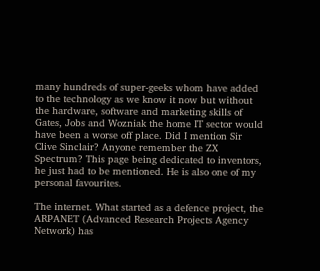many hundreds of super-geeks whom have added to the technology as we know it now but without the hardware, software and marketing skills of Gates, Jobs and Wozniak the home IT sector would have been a worse off place. Did I mention Sir Clive Sinclair? Anyone remember the ZX Spectrum? This page being dedicated to inventors, he just had to be mentioned. He is also one of my personal favourites.

The internet. What started as a defence project, the ARPANET (Advanced Research Projects Agency Network) has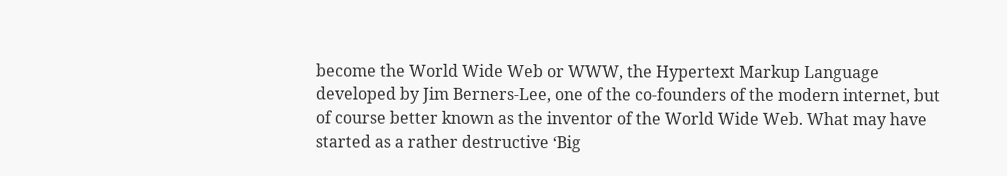become the World Wide Web or WWW, the Hypertext Markup Language developed by Jim Berners-Lee, one of the co-founders of the modern internet, but of course better known as the inventor of the World Wide Web. What may have started as a rather destructive ‘Big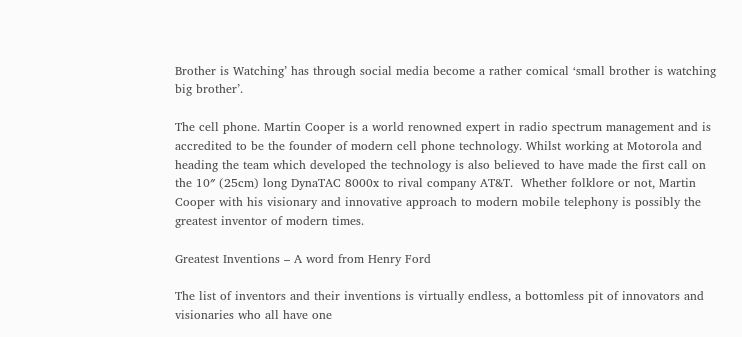Brother is Watching’ has through social media become a rather comical ‘small brother is watching big brother’.

The cell phone. Martin Cooper is a world renowned expert in radio spectrum management and is accredited to be the founder of modern cell phone technology. Whilst working at Motorola and heading the team which developed the technology is also believed to have made the first call on the 10″ (25cm) long DynaTAC 8000x to rival company AT&T.  Whether folklore or not, Martin Cooper with his visionary and innovative approach to modern mobile telephony is possibly the greatest inventor of modern times.

Greatest Inventions – A word from Henry Ford

The list of inventors and their inventions is virtually endless, a bottomless pit of innovators and visionaries who all have one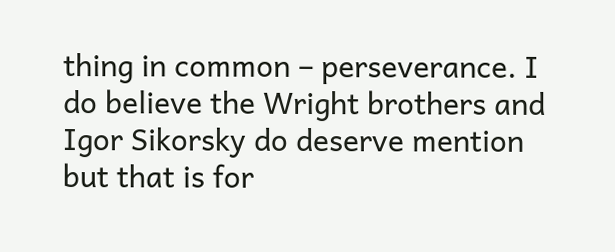thing in common – perseverance. I do believe the Wright brothers and Igor Sikorsky do deserve mention but that is for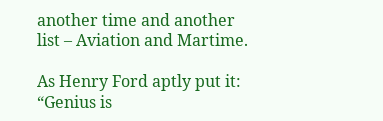another time and another list – Aviation and Martime.

As Henry Ford aptly put it: “Genius is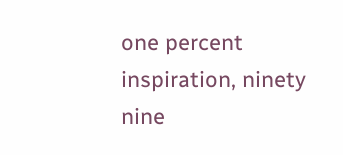one percent inspiration, ninety nine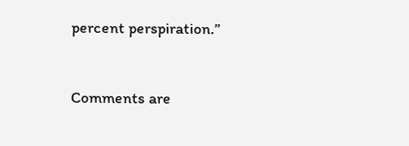percent perspiration.”



Comments are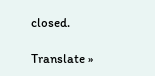closed.

Translate »